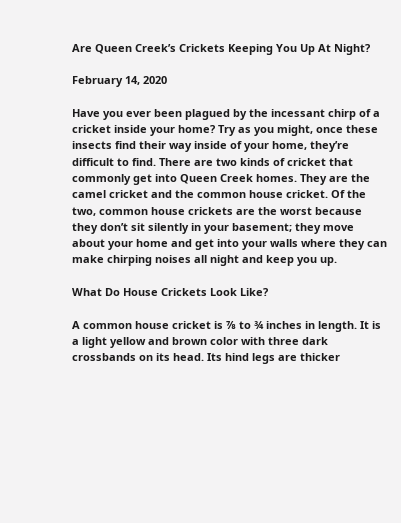Are Queen Creek’s Crickets Keeping You Up At Night?

February 14, 2020

Have you ever been plagued by the incessant chirp of a cricket inside your home? Try as you might, once these insects find their way inside of your home, they’re difficult to find. There are two kinds of cricket that commonly get into Queen Creek homes. They are the camel cricket and the common house cricket. Of the two, common house crickets are the worst because they don’t sit silently in your basement; they move about your home and get into your walls where they can make chirping noises all night and keep you up.

What Do House Crickets Look Like?

A common house cricket is ⅞ to ¾ inches in length. It is a light yellow and brown color with three dark crossbands on its head. Its hind legs are thicker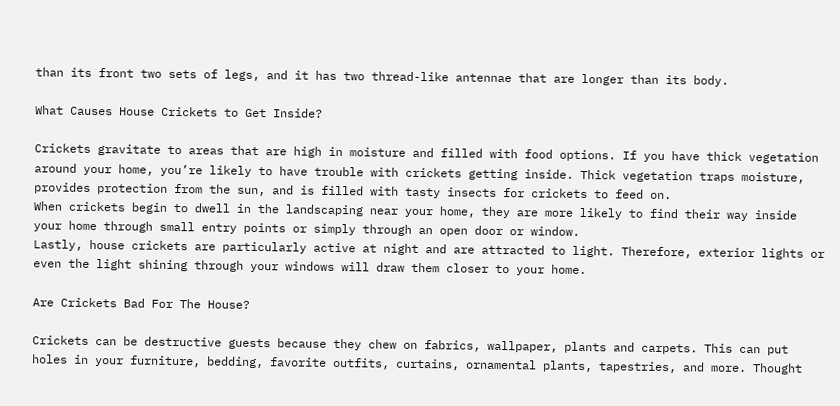than its front two sets of legs, and it has two thread-like antennae that are longer than its body.

What Causes House Crickets to Get Inside?

Crickets gravitate to areas that are high in moisture and filled with food options. If you have thick vegetation around your home, you’re likely to have trouble with crickets getting inside. Thick vegetation traps moisture, provides protection from the sun, and is filled with tasty insects for crickets to feed on.
When crickets begin to dwell in the landscaping near your home, they are more likely to find their way inside your home through small entry points or simply through an open door or window.
Lastly, house crickets are particularly active at night and are attracted to light. Therefore, exterior lights or even the light shining through your windows will draw them closer to your home.

Are Crickets Bad For The House?

Crickets can be destructive guests because they chew on fabrics, wallpaper, plants and carpets. This can put holes in your furniture, bedding, favorite outfits, curtains, ornamental plants, tapestries, and more. Thought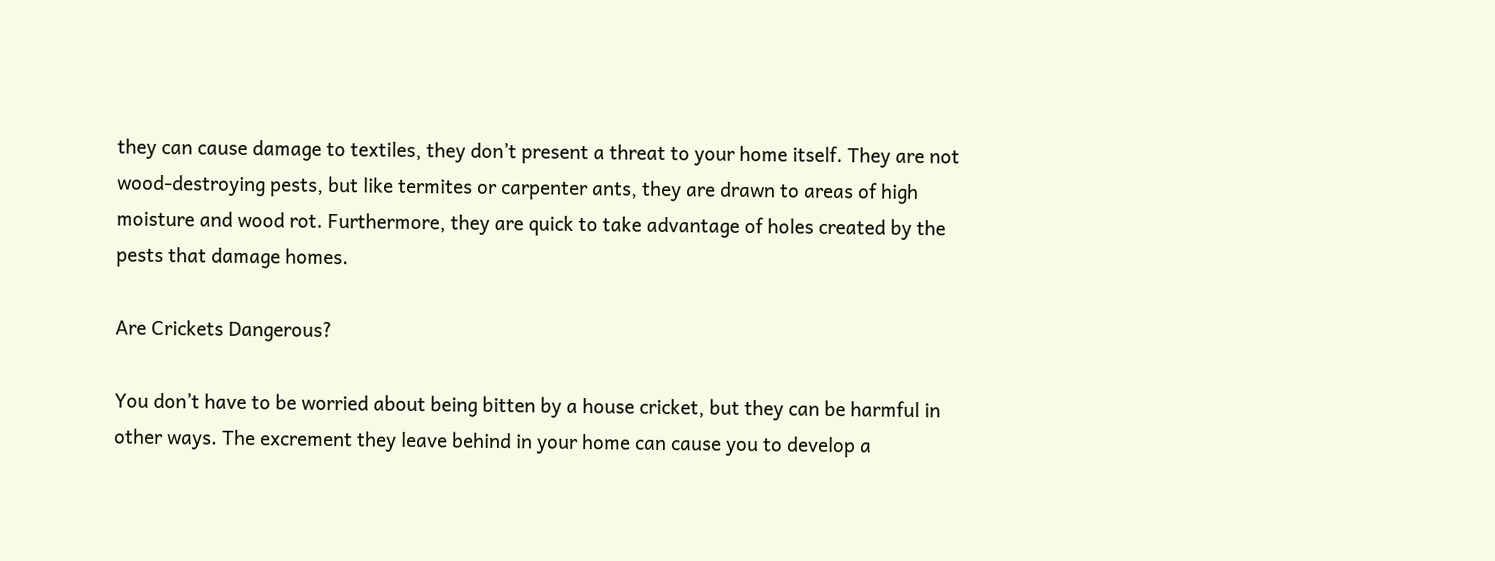they can cause damage to textiles, they don’t present a threat to your home itself. They are not wood-destroying pests, but like termites or carpenter ants, they are drawn to areas of high moisture and wood rot. Furthermore, they are quick to take advantage of holes created by the pests that damage homes.

Are Crickets Dangerous?

You don’t have to be worried about being bitten by a house cricket, but they can be harmful in other ways. The excrement they leave behind in your home can cause you to develop a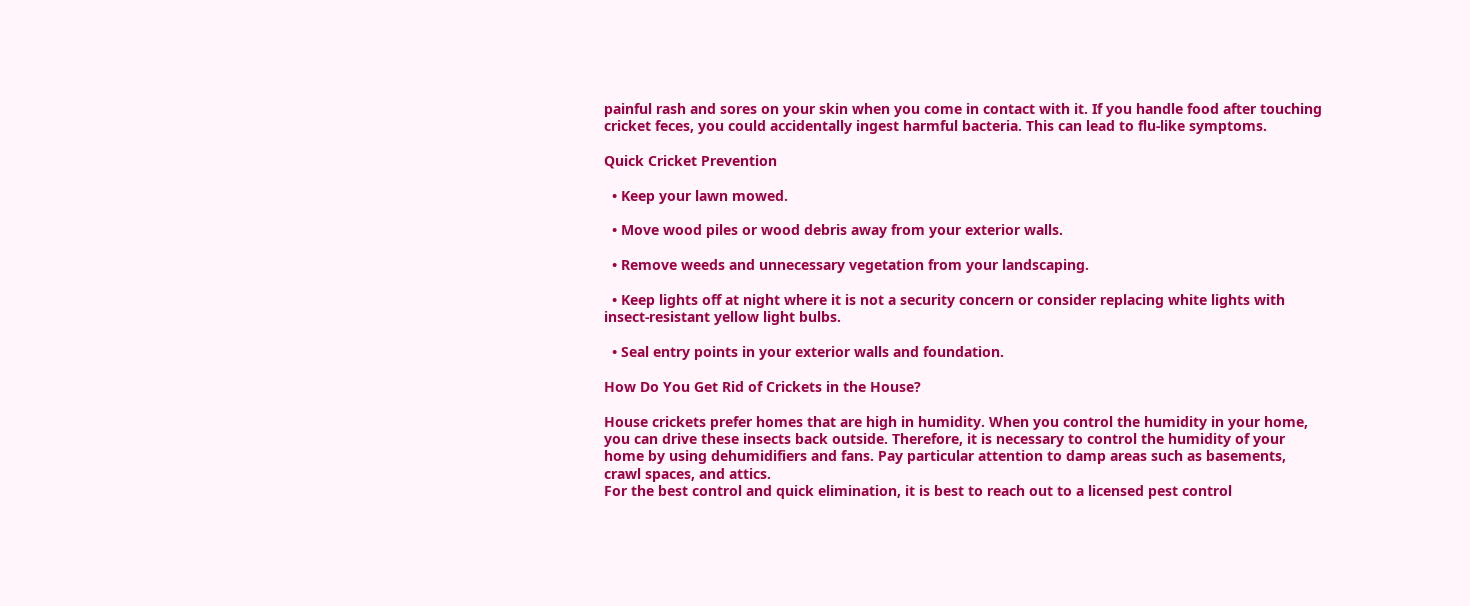painful rash and sores on your skin when you come in contact with it. If you handle food after touching cricket feces, you could accidentally ingest harmful bacteria. This can lead to flu-like symptoms.

Quick Cricket Prevention

  • Keep your lawn mowed.

  • Move wood piles or wood debris away from your exterior walls.

  • Remove weeds and unnecessary vegetation from your landscaping.

  • Keep lights off at night where it is not a security concern or consider replacing white lights with insect-resistant yellow light bulbs.

  • Seal entry points in your exterior walls and foundation.

How Do You Get Rid of Crickets in the House?

House crickets prefer homes that are high in humidity. When you control the humidity in your home, you can drive these insects back outside. Therefore, it is necessary to control the humidity of your home by using dehumidifiers and fans. Pay particular attention to damp areas such as basements, crawl spaces, and attics.
For the best control and quick elimination, it is best to reach out to a licensed pest control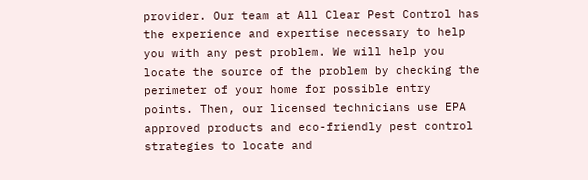provider. Our team at All Clear Pest Control has the experience and expertise necessary to help you with any pest problem. We will help you locate the source of the problem by checking the perimeter of your home for possible entry points. Then, our licensed technicians use EPA approved products and eco-friendly pest control strategies to locate and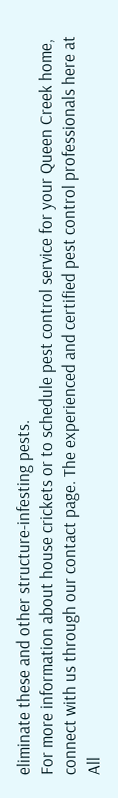eliminate these and other structure-infesting pests.
For more information about house crickets or to schedule pest control service for your Queen Creek home, connect with us through our contact page. The experienced and certified pest control professionals here at All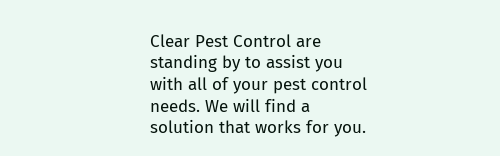Clear Pest Control are standing by to assist you with all of your pest control needs. We will find a solution that works for you.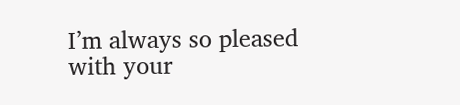I’m always so pleased with your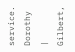service.
Dorothy | Gilbert,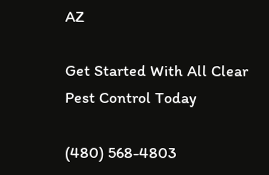AZ

Get Started With All Clear Pest Control Today

(480) 568-4803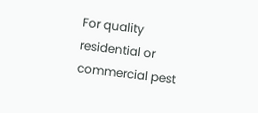For quality residential or commercial pest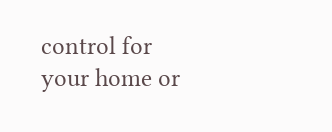control for your home or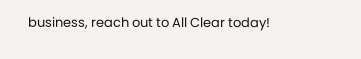business, reach out to All Clear today!